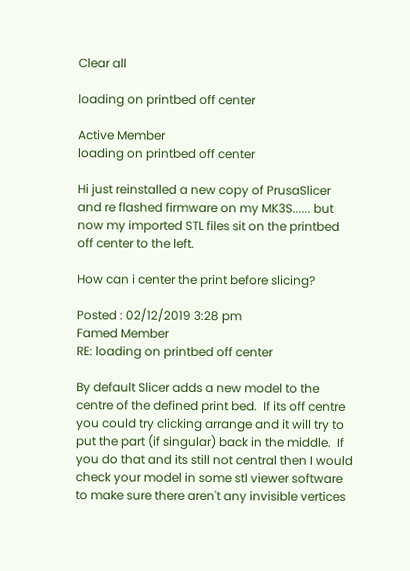Clear all

loading on printbed off center

Active Member
loading on printbed off center

Hi just reinstalled a new copy of PrusaSlicer and re flashed firmware on my MK3S...... but now my imported STL files sit on the printbed off center to the left.

How can i center the print before slicing?

Posted : 02/12/2019 3:28 pm
Famed Member
RE: loading on printbed off center

By default Slicer adds a new model to the centre of the defined print bed.  If its off centre you could try clicking arrange and it will try to put the part (if singular) back in the middle.  If you do that and its still not central then I would check your model in some stl viewer software to make sure there aren't any invisible vertices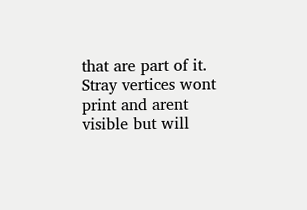that are part of it.  Stray vertices wont print and arent visible but will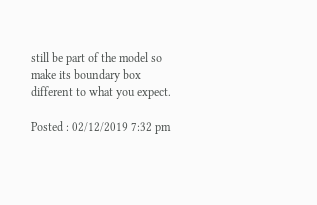still be part of the model so make its boundary box different to what you expect.

Posted : 02/12/2019 7:32 pm